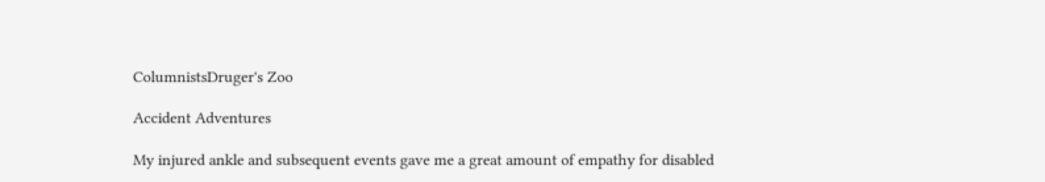ColumnistsDruger's Zoo

Accident Adventures

My injured ankle and subsequent events gave me a great amount of empathy for disabled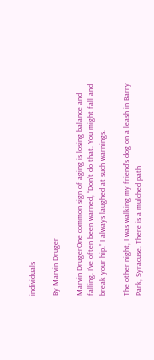individuals

By Marvin Druger

Marvin DrugerOne common sign of aging is losing balance and falling. I’ve often been warned, “Don’t do that. You might fall and break your hip.” I always laughed at such warnings.

The other night, I was walking my friend’s dog on a leash in Barry Park, Syracuse. There is a mulched path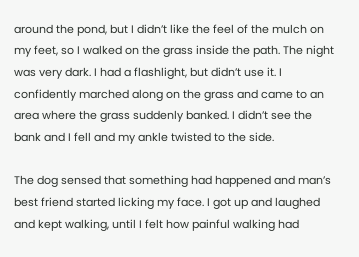around the pond, but I didn’t like the feel of the mulch on my feet, so I walked on the grass inside the path. The night was very dark. I had a flashlight, but didn’t use it. I confidently marched along on the grass and came to an area where the grass suddenly banked. I didn’t see the bank and I fell and my ankle twisted to the side.

The dog sensed that something had happened and man’s best friend started licking my face. I got up and laughed and kept walking, until I felt how painful walking had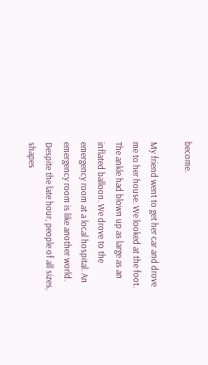become.

My friend went to get her car and drove me to her house. We looked at the foot. The ankle had blown up as large as an inflated balloon. We drove to the emergency room at a local hospital. An emergency room is like another world. Despite the late hour, people of all sizes, shapes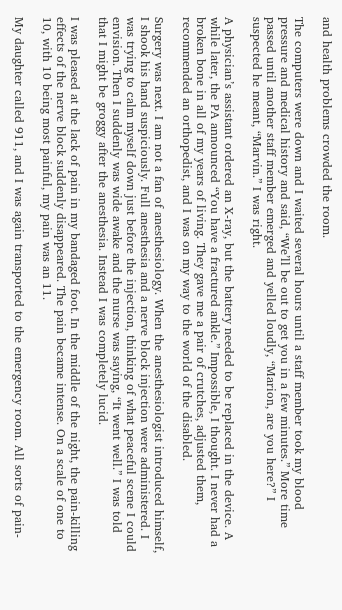and health problems crowded the room.

The computers were down and I waited several hours until a staff member took my blood pressure and medical history and said, “We’ll be out to get you in a few minutes.” More time passed until another staff member emerged and yelled loudly, “Marion, are you here?” I suspected he meant, “Marvin.” I was right.

A physician’s assistant ordered an X-ray, but the battery needed to be replaced in the device. A while later, the PA announced “You have a fractured ankle.” Impossible, I thought. I never had a broken bone in all of my years of living. They gave me a pair of crutches, adjusted them, recommended an orthopedist, and I was on my way to the world of the disabled.

Surgery was next. I am not a fan of anesthesiology. When the anesthesiologist introduced himself, I shook his hand suspiciously. Full anesthesia and a nerve block injection were administered. I was trying to calm myself down just before the injection, thinking of what peaceful scene I could envision. Then I suddenly was wide awake and the nurse was saying, “It went well.” I was told that I might be groggy after the anesthesia. Instead I was completely lucid.

I was pleased at the lack of pain in my bandaged foot. In the middle of the night, the pain-killing effects of the nerve block suddenly disappeared. The pain became intense. On a scale of one to 10, with 10 being most painful, my pain was an 11.

My daughter called 911, and I was again transported to the emergency room. All sorts of pain-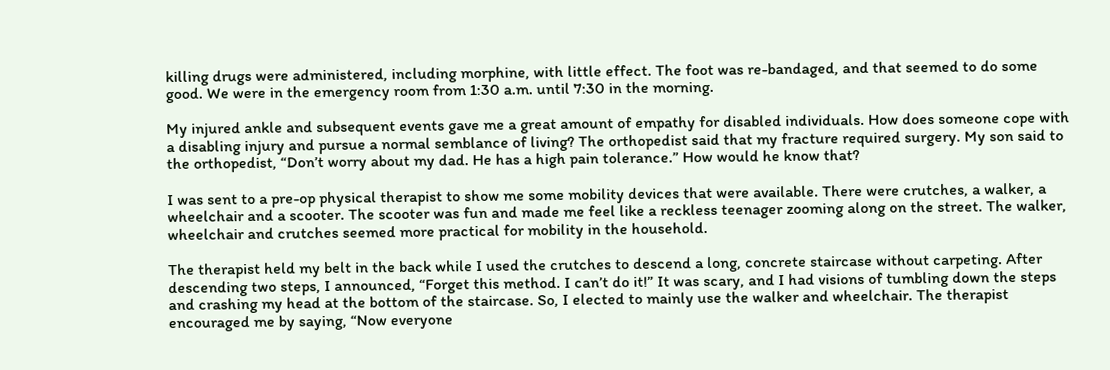killing drugs were administered, including morphine, with little effect. The foot was re-bandaged, and that seemed to do some good. We were in the emergency room from 1:30 a.m. until 7:30 in the morning.

My injured ankle and subsequent events gave me a great amount of empathy for disabled individuals. How does someone cope with a disabling injury and pursue a normal semblance of living? The orthopedist said that my fracture required surgery. My son said to the orthopedist, “Don’t worry about my dad. He has a high pain tolerance.” How would he know that?

I was sent to a pre-op physical therapist to show me some mobility devices that were available. There were crutches, a walker, a wheelchair and a scooter. The scooter was fun and made me feel like a reckless teenager zooming along on the street. The walker, wheelchair and crutches seemed more practical for mobility in the household.

The therapist held my belt in the back while I used the crutches to descend a long, concrete staircase without carpeting. After descending two steps, I announced, “Forget this method. I can’t do it!” It was scary, and I had visions of tumbling down the steps and crashing my head at the bottom of the staircase. So, I elected to mainly use the walker and wheelchair. The therapist encouraged me by saying, “Now everyone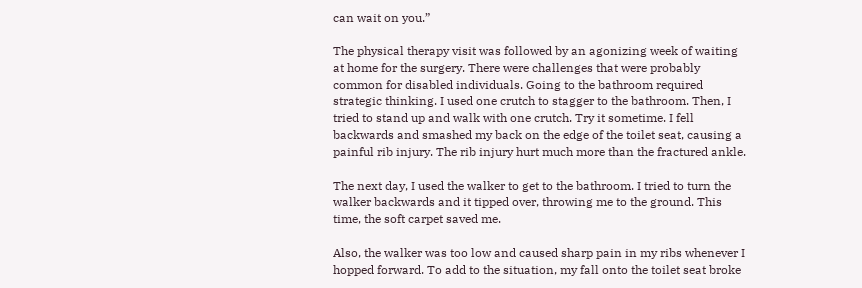can wait on you.”

The physical therapy visit was followed by an agonizing week of waiting at home for the surgery. There were challenges that were probably common for disabled individuals. Going to the bathroom required strategic thinking. I used one crutch to stagger to the bathroom. Then, I tried to stand up and walk with one crutch. Try it sometime. I fell backwards and smashed my back on the edge of the toilet seat, causing a painful rib injury. The rib injury hurt much more than the fractured ankle.

The next day, I used the walker to get to the bathroom. I tried to turn the walker backwards and it tipped over, throwing me to the ground. This time, the soft carpet saved me.

Also, the walker was too low and caused sharp pain in my ribs whenever I hopped forward. To add to the situation, my fall onto the toilet seat broke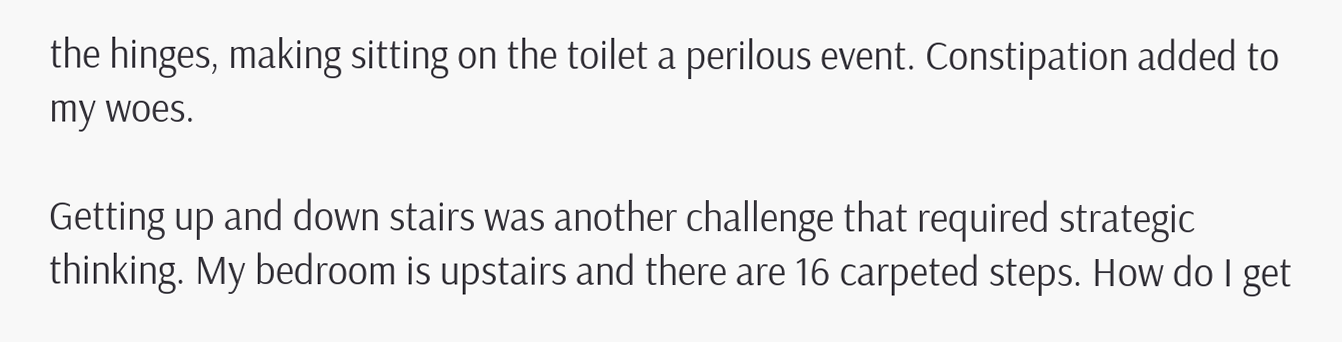the hinges, making sitting on the toilet a perilous event. Constipation added to my woes.

Getting up and down stairs was another challenge that required strategic thinking. My bedroom is upstairs and there are 16 carpeted steps. How do I get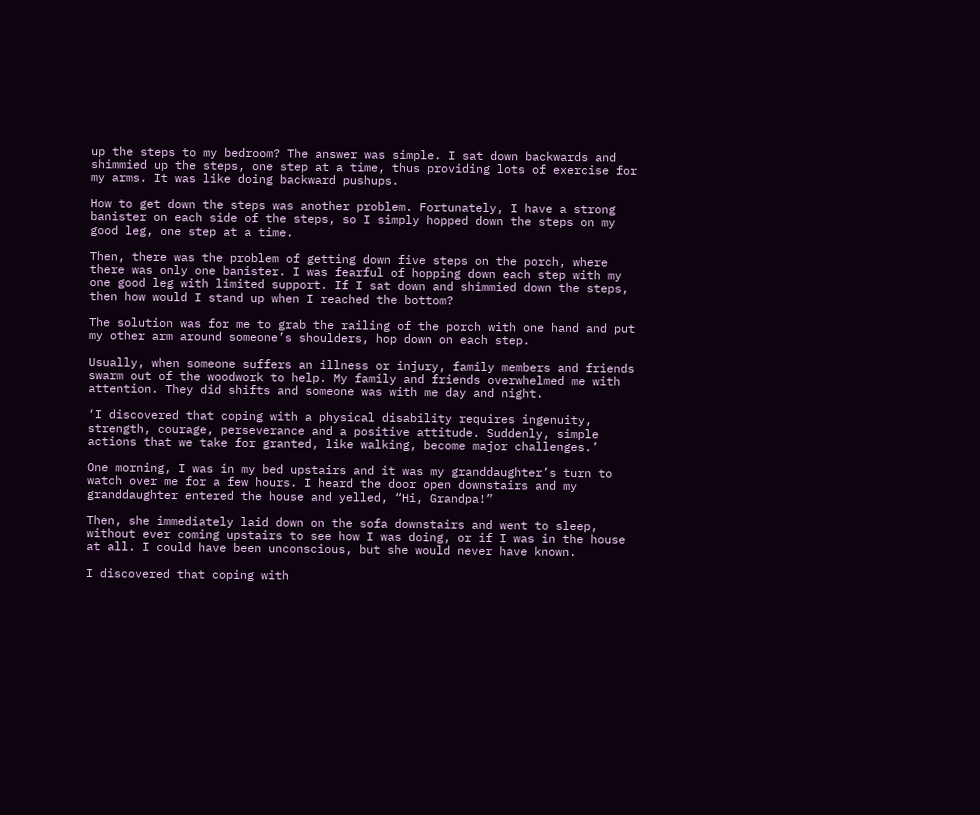up the steps to my bedroom? The answer was simple. I sat down backwards and shimmied up the steps, one step at a time, thus providing lots of exercise for my arms. It was like doing backward pushups.

How to get down the steps was another problem. Fortunately, I have a strong banister on each side of the steps, so I simply hopped down the steps on my good leg, one step at a time.

Then, there was the problem of getting down five steps on the porch, where there was only one banister. I was fearful of hopping down each step with my one good leg with limited support. If I sat down and shimmied down the steps, then how would I stand up when I reached the bottom?

The solution was for me to grab the railing of the porch with one hand and put my other arm around someone’s shoulders, hop down on each step.

Usually, when someone suffers an illness or injury, family members and friends swarm out of the woodwork to help. My family and friends overwhelmed me with attention. They did shifts and someone was with me day and night.

‘I discovered that coping with a physical disability requires ingenuity, strength, courage, perseverance and a positive attitude. Suddenly, simple actions that we take for granted, like walking, become major challenges.’

One morning, I was in my bed upstairs and it was my granddaughter’s turn to watch over me for a few hours. I heard the door open downstairs and my granddaughter entered the house and yelled, “Hi, Grandpa!”

Then, she immediately laid down on the sofa downstairs and went to sleep, without ever coming upstairs to see how I was doing, or if I was in the house at all. I could have been unconscious, but she would never have known.

I discovered that coping with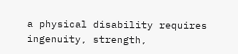a physical disability requires ingenuity, strength,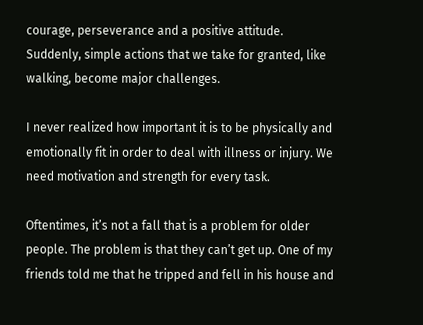courage, perseverance and a positive attitude. Suddenly, simple actions that we take for granted, like walking, become major challenges.

I never realized how important it is to be physically and emotionally fit in order to deal with illness or injury. We need motivation and strength for every task.

Oftentimes, it’s not a fall that is a problem for older people. The problem is that they can’t get up. One of my friends told me that he tripped and fell in his house and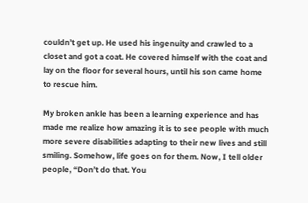couldn’t get up. He used his ingenuity and crawled to a closet and got a coat. He covered himself with the coat and lay on the floor for several hours, until his son came home to rescue him.

My broken ankle has been a learning experience and has made me realize how amazing it is to see people with much more severe disabilities adapting to their new lives and still smiling. Somehow, life goes on for them. Now, I tell older people, “Don’t do that. You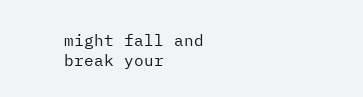might fall and break your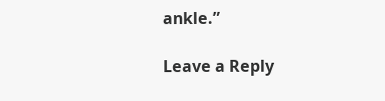ankle.”

Leave a Reply